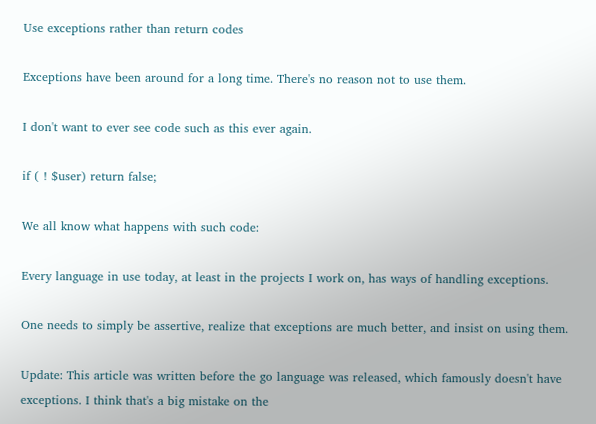Use exceptions rather than return codes

Exceptions have been around for a long time. There's no reason not to use them.

I don't want to ever see code such as this ever again.

if ( ! $user) return false;

We all know what happens with such code:

Every language in use today, at least in the projects I work on, has ways of handling exceptions.

One needs to simply be assertive, realize that exceptions are much better, and insist on using them.

Update: This article was written before the go language was released, which famously doesn't have exceptions. I think that's a big mistake on the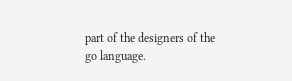part of the designers of the go language.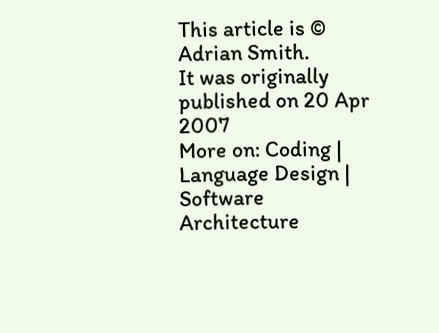This article is © Adrian Smith.
It was originally published on 20 Apr 2007
More on: Coding | Language Design | Software Architecture